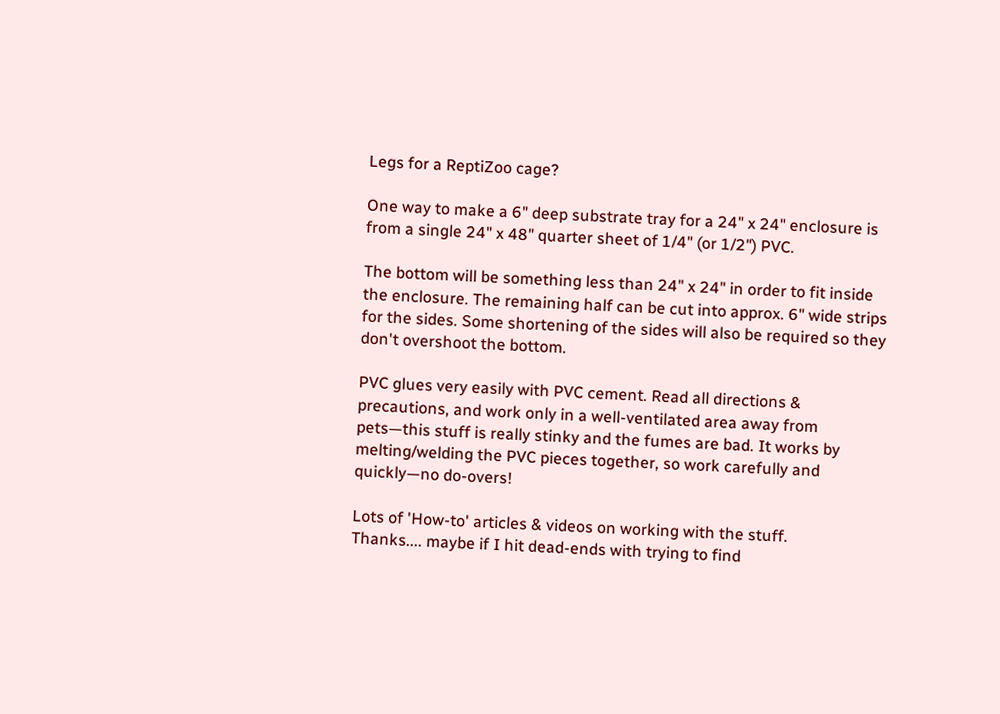Legs for a ReptiZoo cage?

One way to make a 6" deep substrate tray for a 24" x 24" enclosure is from a single 24" x 48" quarter sheet of 1/4" (or 1/2") PVC.

The bottom will be something less than 24" x 24" in order to fit inside the enclosure. The remaining half can be cut into approx. 6" wide strips for the sides. Some shortening of the sides will also be required so they don't overshoot the bottom.

PVC glues very easily with PVC cement. Read all directions & precautions, and work only in a well-ventilated area away from pets—this stuff is really stinky and the fumes are bad. It works by melting/welding the PVC pieces together, so work carefully and quickly—no do-overs!

Lots of 'How-to' articles & videos on working with the stuff.
Thanks.... maybe if I hit dead-ends with trying to find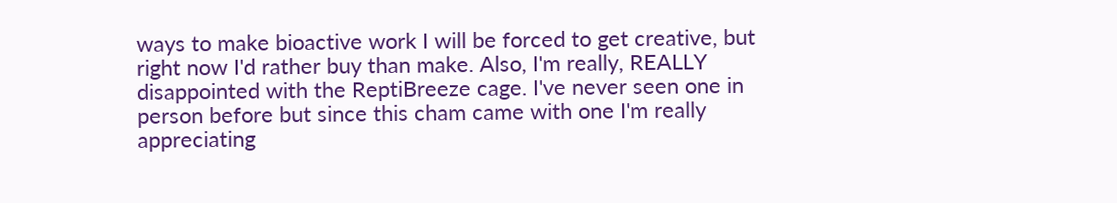ways to make bioactive work I will be forced to get creative, but right now I'd rather buy than make. Also, I'm really, REALLY disappointed with the ReptiBreeze cage. I've never seen one in person before but since this cham came with one I'm really appreciating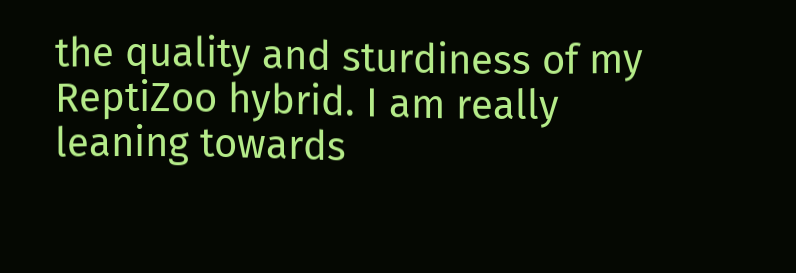the quality and sturdiness of my ReptiZoo hybrid. I am really leaning towards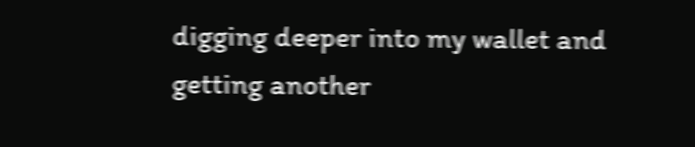digging deeper into my wallet and getting another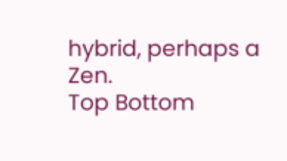hybrid, perhaps a Zen.
Top Bottom